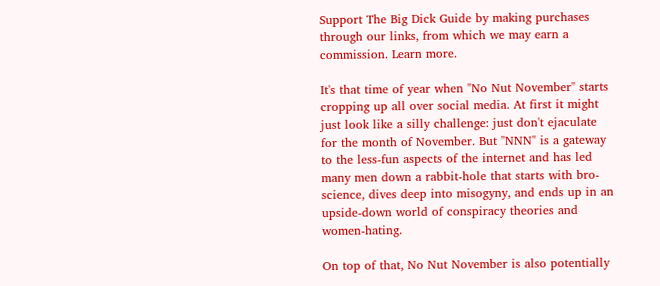Support The Big Dick Guide by making purchases through our links, from which we may earn a commission. Learn more.

It's that time of year when "No Nut November" starts cropping up all over social media. At first it might just look like a silly challenge: just don't ejaculate for the month of November. But "NNN" is a gateway to the less-fun aspects of the internet and has led many men down a rabbit-hole that starts with bro-science, dives deep into misogyny, and ends up in an upside-down world of conspiracy theories and women-hating.

On top of that, No Nut November is also potentially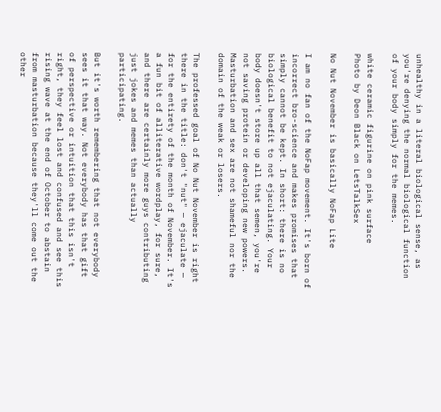unhealthy in a literal biological sense, as you're denying the normal biological function of your body simply for the memes.

white ceramic figurine on pink surface
Photo by Deon Black on LetsTalkSex

No Nut November is basically NoFap Lite

I am no fan of the NoFap movement. It's born of incorrect bro-science and makes promises that simply cannot be kept. In short: there is no biological benefit to not ejaculating. Your body doesn't store up all that semen, you're not saving protein or developing new powers. Masturbation and sex are not shameful nor the domain of the weak or losers.

The professed goal of No Nut November is right there in the title: don't "nut" — ejaculate — for the entirety of the month of November. It's a fun bit of alliterative wordplay, for sure, and there are certainly more guys contributing just jokes and memes than actually participating.

But it's worth remembering that not everybody sees it that way. Not everybody has that gift of perspective or intuition that this isn't right, they feel lost and confused and see this rising wave at the end of October to abstain from masturbation because they'll come out the other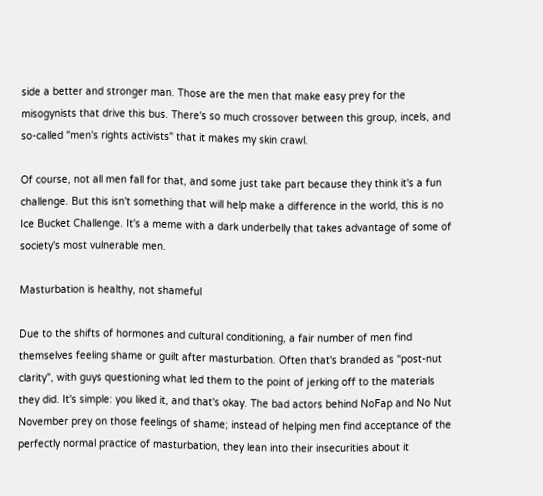side a better and stronger man. Those are the men that make easy prey for the misogynists that drive this bus. There's so much crossover between this group, incels, and so-called "men's rights activists" that it makes my skin crawl.

Of course, not all men fall for that, and some just take part because they think it's a fun challenge. But this isn't something that will help make a difference in the world, this is no Ice Bucket Challenge. It's a meme with a dark underbelly that takes advantage of some of society's most vulnerable men.

Masturbation is healthy, not shameful

Due to the shifts of hormones and cultural conditioning, a fair number of men find themselves feeling shame or guilt after masturbation. Often that's branded as "post-nut clarity", with guys questioning what led them to the point of jerking off to the materials they did. It's simple: you liked it, and that's okay. The bad actors behind NoFap and No Nut November prey on those feelings of shame; instead of helping men find acceptance of the perfectly normal practice of masturbation, they lean into their insecurities about it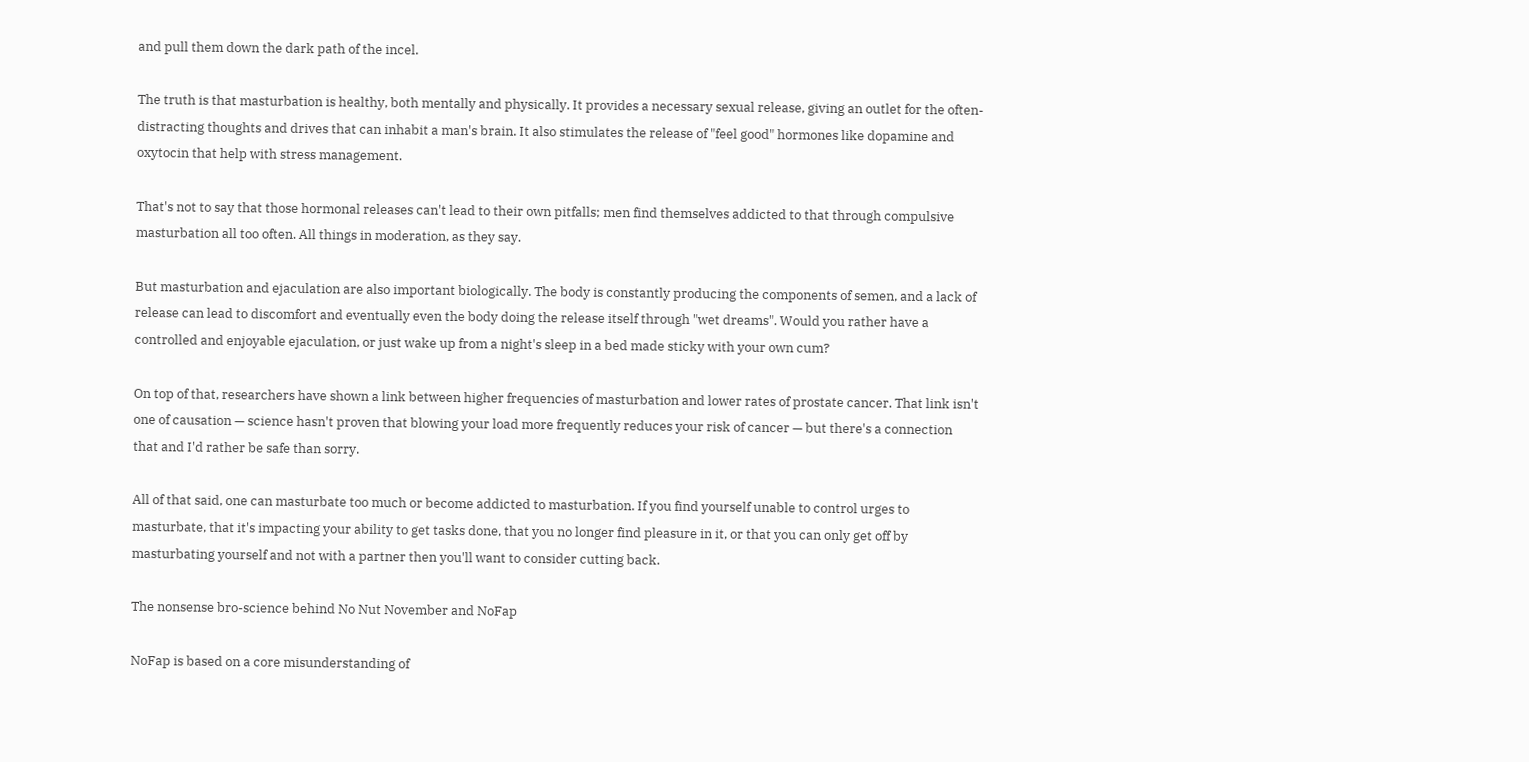and pull them down the dark path of the incel.

The truth is that masturbation is healthy, both mentally and physically. It provides a necessary sexual release, giving an outlet for the often-distracting thoughts and drives that can inhabit a man's brain. It also stimulates the release of "feel good" hormones like dopamine and oxytocin that help with stress management.

That's not to say that those hormonal releases can't lead to their own pitfalls; men find themselves addicted to that through compulsive masturbation all too often. All things in moderation, as they say.

But masturbation and ejaculation are also important biologically. The body is constantly producing the components of semen, and a lack of release can lead to discomfort and eventually even the body doing the release itself through "wet dreams". Would you rather have a controlled and enjoyable ejaculation, or just wake up from a night's sleep in a bed made sticky with your own cum?

On top of that, researchers have shown a link between higher frequencies of masturbation and lower rates of prostate cancer. That link isn't one of causation — science hasn't proven that blowing your load more frequently reduces your risk of cancer — but there's a connection that and I'd rather be safe than sorry.

All of that said, one can masturbate too much or become addicted to masturbation. If you find yourself unable to control urges to masturbate, that it's impacting your ability to get tasks done, that you no longer find pleasure in it, or that you can only get off by masturbating yourself and not with a partner then you'll want to consider cutting back.

The nonsense bro-science behind No Nut November and NoFap

NoFap is based on a core misunderstanding of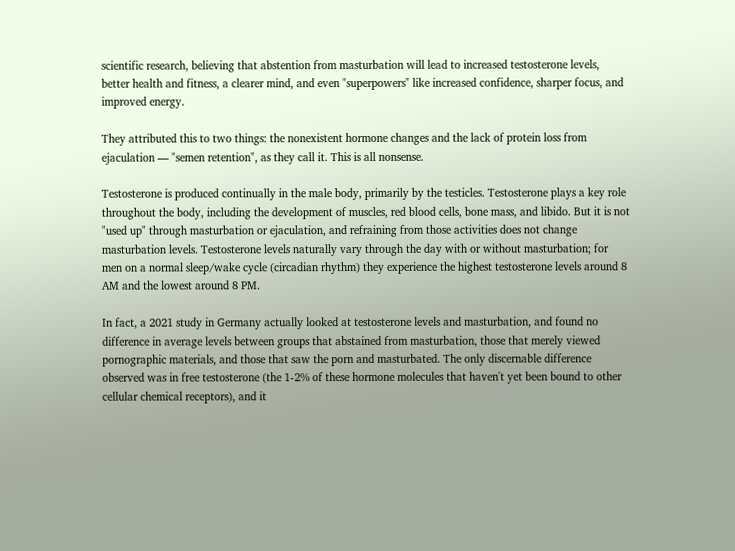scientific research, believing that abstention from masturbation will lead to increased testosterone levels, better health and fitness, a clearer mind, and even "superpowers" like increased confidence, sharper focus, and improved energy.

They attributed this to two things: the nonexistent hormone changes and the lack of protein loss from ejaculation — "semen retention", as they call it. This is all nonsense.

Testosterone is produced continually in the male body, primarily by the testicles. Testosterone plays a key role throughout the body, including the development of muscles, red blood cells, bone mass, and libido. But it is not "used up" through masturbation or ejaculation, and refraining from those activities does not change masturbation levels. Testosterone levels naturally vary through the day with or without masturbation; for men on a normal sleep/wake cycle (circadian rhythm) they experience the highest testosterone levels around 8 AM and the lowest around 8 PM.

In fact, a 2021 study in Germany actually looked at testosterone levels and masturbation, and found no difference in average levels between groups that abstained from masturbation, those that merely viewed pornographic materials, and those that saw the porn and masturbated. The only discernable difference observed was in free testosterone (the 1-2% of these hormone molecules that haven't yet been bound to other cellular chemical receptors), and it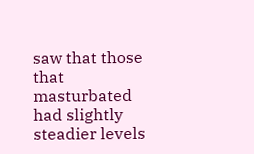saw that those that masturbated had slightly steadier levels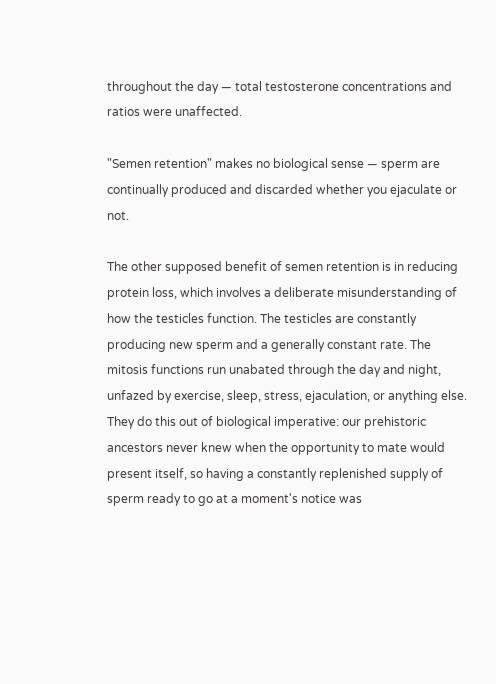throughout the day — total testosterone concentrations and ratios were unaffected.

"Semen retention" makes no biological sense — sperm are continually produced and discarded whether you ejaculate or not.

The other supposed benefit of semen retention is in reducing protein loss, which involves a deliberate misunderstanding of how the testicles function. The testicles are constantly producing new sperm and a generally constant rate. The mitosis functions run unabated through the day and night, unfazed by exercise, sleep, stress, ejaculation, or anything else. They do this out of biological imperative: our prehistoric ancestors never knew when the opportunity to mate would present itself, so having a constantly replenished supply of sperm ready to go at a moment's notice was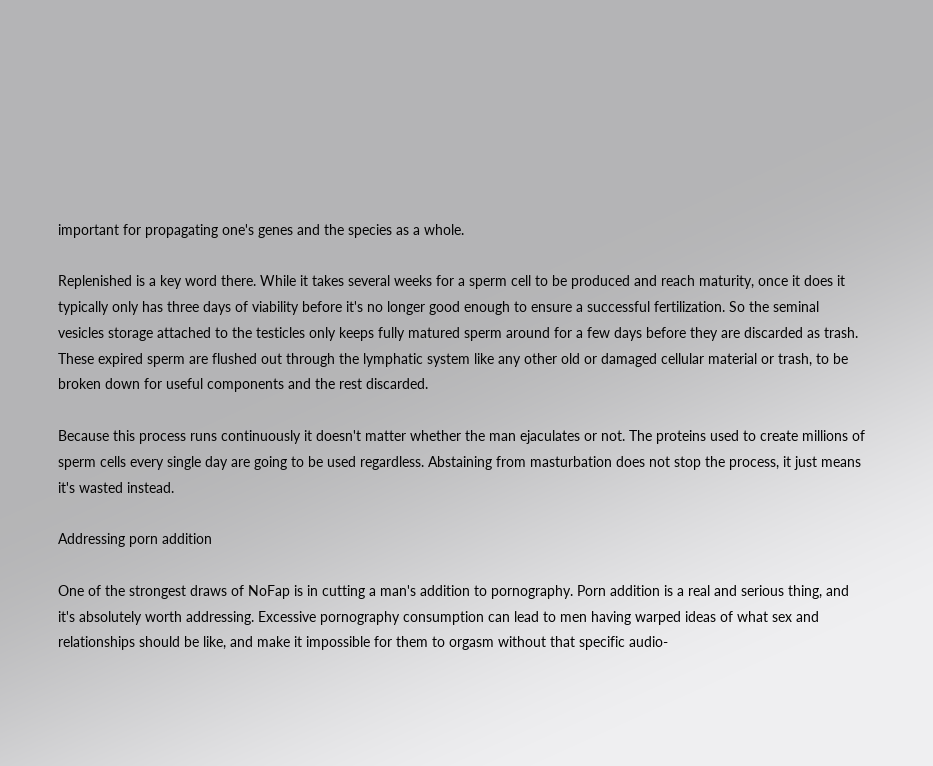important for propagating one's genes and the species as a whole.

Replenished is a key word there. While it takes several weeks for a sperm cell to be produced and reach maturity, once it does it typically only has three days of viability before it's no longer good enough to ensure a successful fertilization. So the seminal vesicles storage attached to the testicles only keeps fully matured sperm around for a few days before they are discarded as trash. These expired sperm are flushed out through the lymphatic system like any other old or damaged cellular material or trash, to be broken down for useful components and the rest discarded.

Because this process runs continuously it doesn't matter whether the man ejaculates or not. The proteins used to create millions of sperm cells every single day are going to be used regardless. Abstaining from masturbation does not stop the process, it just means it's wasted instead.

Addressing porn addition

One of the strongest draws of NoFap is in cutting a man's addition to pornography. Porn addition is a real and serious thing, and it's absolutely worth addressing. Excessive pornography consumption can lead to men having warped ideas of what sex and relationships should be like, and make it impossible for them to orgasm without that specific audio-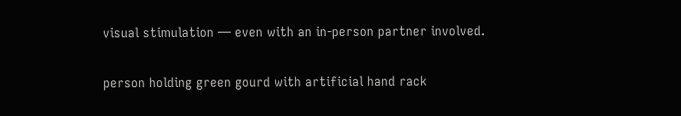visual stimulation — even with an in-person partner involved.

person holding green gourd with artificial hand rack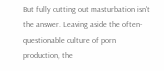But fully cutting out masturbation isn't the answer. Leaving aside the often-questionable culture of porn production, the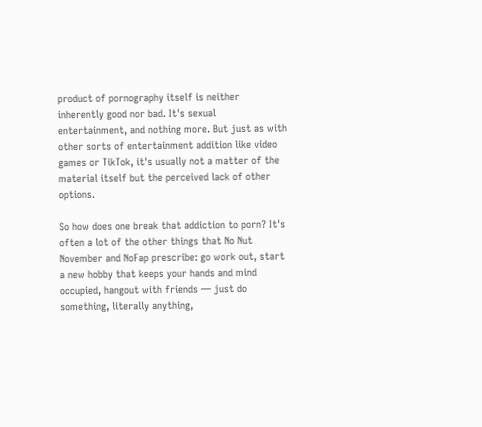product of pornography itself is neither inherently good nor bad. It's sexual entertainment, and nothing more. But just as with other sorts of entertainment addition like video games or TikTok, it's usually not a matter of the material itself but the perceived lack of other options.

So how does one break that addiction to porn? It's often a lot of the other things that No Nut November and NoFap prescribe: go work out, start a new hobby that keeps your hands and mind occupied, hangout with friends — just do something, literally anything,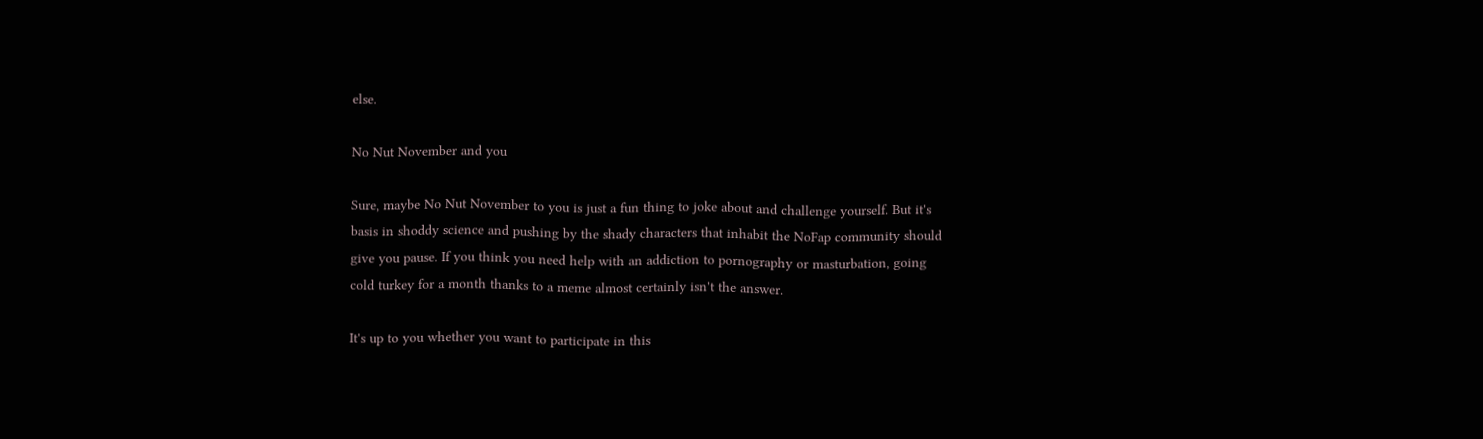else.

No Nut November and you

Sure, maybe No Nut November to you is just a fun thing to joke about and challenge yourself. But it's basis in shoddy science and pushing by the shady characters that inhabit the NoFap community should give you pause. If you think you need help with an addiction to pornography or masturbation, going cold turkey for a month thanks to a meme almost certainly isn't the answer.

It's up to you whether you want to participate in this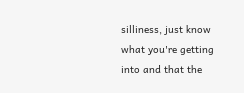silliness, just know what you're getting into and that the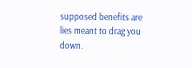supposed benefits are lies meant to drag you down.